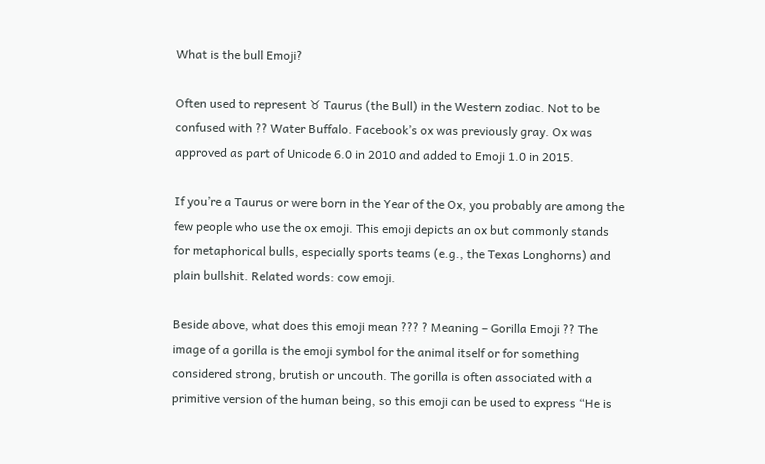What is the bull Emoji?

Often used to represent ♉ Taurus (the Bull) in the Western zodiac. Not to be confused with ?? Water Buffalo. Facebook’s ox was previously gray. Ox was approved as part of Unicode 6.0 in 2010 and added to Emoji 1.0 in 2015.

If you’re a Taurus or were born in the Year of the Ox, you probably are among the few people who use the ox emoji. This emoji depicts an ox but commonly stands for metaphorical bulls, especially sports teams (e.g., the Texas Longhorns) and plain bullshit. Related words: cow emoji.

Beside above, what does this emoji mean ??? ? Meaning – Gorilla Emoji ?? The image of a gorilla is the emoji symbol for the animal itself or for something considered strong, brutish or uncouth. The gorilla is often associated with a primitive version of the human being, so this emoji can be used to express “He is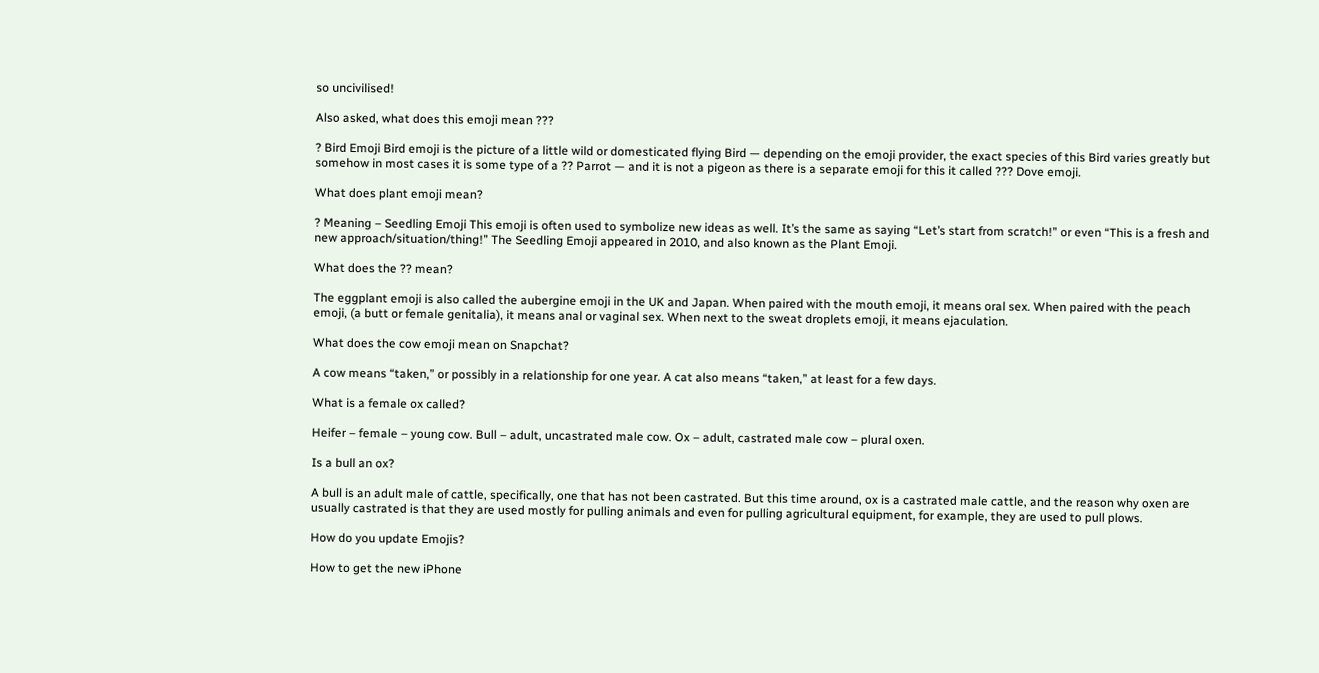so uncivilised!

Also asked, what does this emoji mean ???

? Bird Emoji Bird emoji is the picture of a little wild or domesticated flying Bird — depending on the emoji provider, the exact species of this Bird varies greatly but somehow in most cases it is some type of a ?? Parrot — and it is not a pigeon as there is a separate emoji for this it called ??? Dove emoji.

What does plant emoji mean?

? Meaning – Seedling Emoji This emoji is often used to symbolize new ideas as well. It’s the same as saying “Let’s start from scratch!” or even “This is a fresh and new approach/situation/thing!” The Seedling Emoji appeared in 2010, and also known as the Plant Emoji.

What does the ?? mean?

The eggplant emoji is also called the aubergine emoji in the UK and Japan. When paired with the mouth emoji, it means oral sex. When paired with the peach emoji, (a butt or female genitalia), it means anal or vaginal sex. When next to the sweat droplets emoji, it means ejaculation.

What does the cow emoji mean on Snapchat?

A cow means “taken,” or possibly in a relationship for one year. A cat also means “taken,” at least for a few days.

What is a female ox called?

Heifer – female – young cow. Bull – adult, uncastrated male cow. Ox – adult, castrated male cow – plural oxen.

Is a bull an ox?

A bull is an adult male of cattle, specifically, one that has not been castrated. But this time around, ox is a castrated male cattle, and the reason why oxen are usually castrated is that they are used mostly for pulling animals and even for pulling agricultural equipment, for example, they are used to pull plows.

How do you update Emojis?

How to get the new iPhone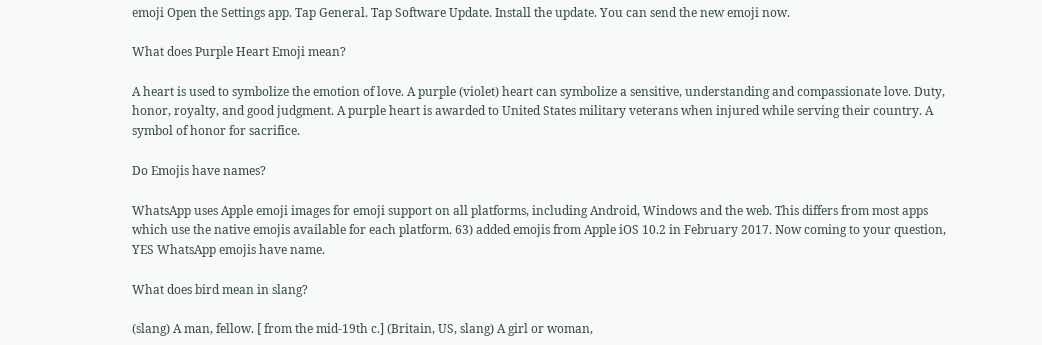emoji Open the Settings app. Tap General. Tap Software Update. Install the update. You can send the new emoji now.

What does Purple Heart Emoji mean?

A heart is used to symbolize the emotion of love. A purple (violet) heart can symbolize a sensitive, understanding and compassionate love. Duty, honor, royalty, and good judgment. A purple heart is awarded to United States military veterans when injured while serving their country. A symbol of honor for sacrifice.

Do Emojis have names?

WhatsApp uses Apple emoji images for emoji support on all platforms, including Android, Windows and the web. This differs from most apps which use the native emojis available for each platform. 63) added emojis from Apple iOS 10.2 in February 2017. Now coming to your question, YES WhatsApp emojis have name.

What does bird mean in slang?

(slang) A man, fellow. [ from the mid-19th c.] (Britain, US, slang) A girl or woman,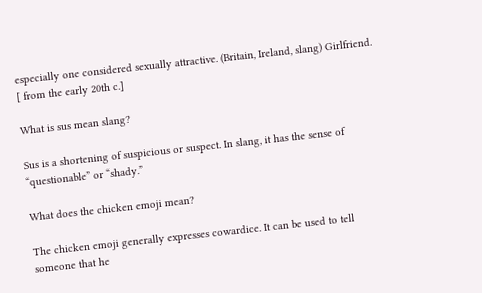especially one considered sexually attractive. (Britain, Ireland, slang) Girlfriend. [ from the early 20th c.]

What is sus mean slang?

Sus is a shortening of suspicious or suspect. In slang, it has the sense of “questionable” or “shady.”

What does the chicken emoji mean?

The chicken emoji generally expresses cowardice. It can be used to tell someone that he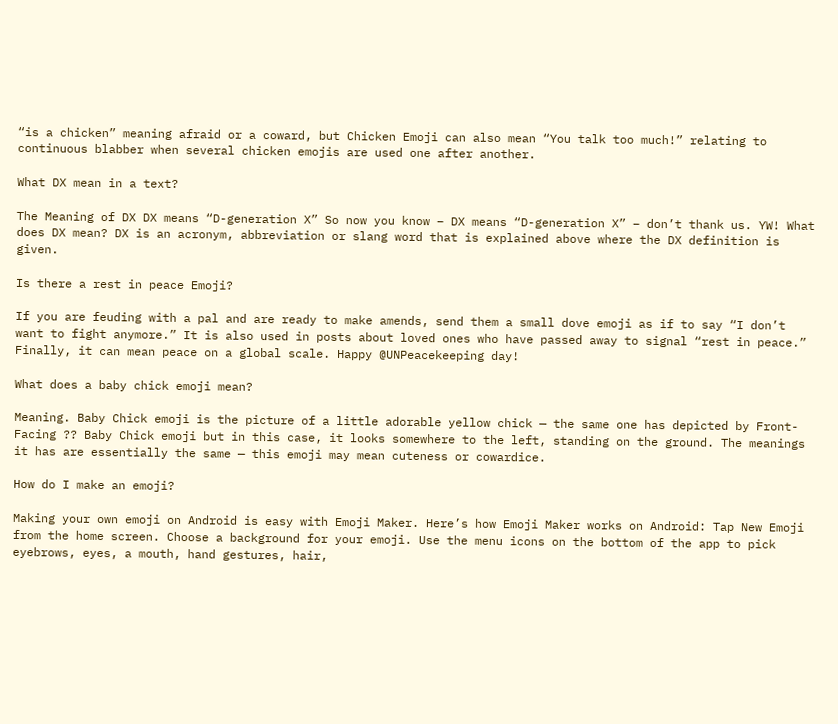“is a chicken” meaning afraid or a coward, but Chicken Emoji can also mean “You talk too much!” relating to continuous blabber when several chicken emojis are used one after another.

What DX mean in a text?

The Meaning of DX DX means “D-generation X” So now you know – DX means “D-generation X” – don’t thank us. YW! What does DX mean? DX is an acronym, abbreviation or slang word that is explained above where the DX definition is given.

Is there a rest in peace Emoji?

If you are feuding with a pal and are ready to make amends, send them a small dove emoji as if to say “I don’t want to fight anymore.” It is also used in posts about loved ones who have passed away to signal “rest in peace.” Finally, it can mean peace on a global scale. Happy @UNPeacekeeping day!

What does a baby chick emoji mean?

Meaning. Baby Chick emoji is the picture of a little adorable yellow chick — the same one has depicted by Front-Facing ?? Baby Chick emoji but in this case, it looks somewhere to the left, standing on the ground. The meanings it has are essentially the same — this emoji may mean cuteness or cowardice.

How do I make an emoji?

Making your own emoji on Android is easy with Emoji Maker. Here’s how Emoji Maker works on Android: Tap New Emoji from the home screen. Choose a background for your emoji. Use the menu icons on the bottom of the app to pick eyebrows, eyes, a mouth, hand gestures, hair,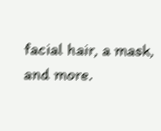facial hair, a mask, and more.